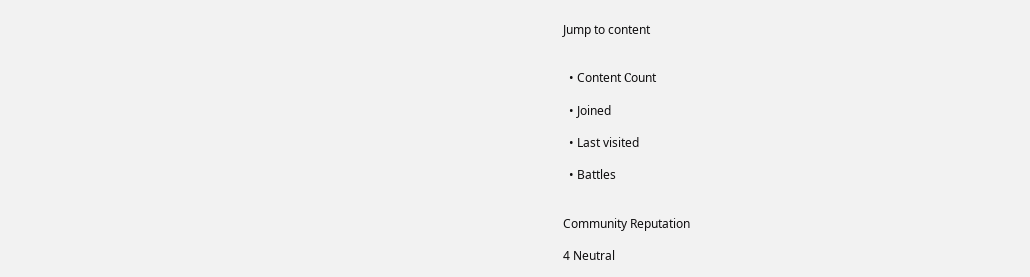Jump to content


  • Content Сount

  • Joined

  • Last visited

  • Battles


Community Reputation

4 Neutral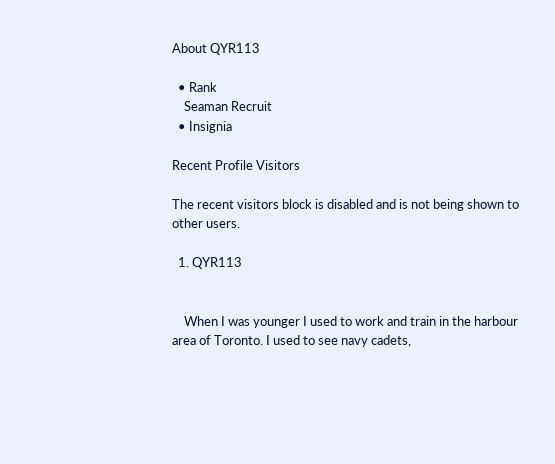About QYR113

  • Rank
    Seaman Recruit
  • Insignia

Recent Profile Visitors

The recent visitors block is disabled and is not being shown to other users.

  1. QYR113


    When I was younger I used to work and train in the harbour area of Toronto. I used to see navy cadets,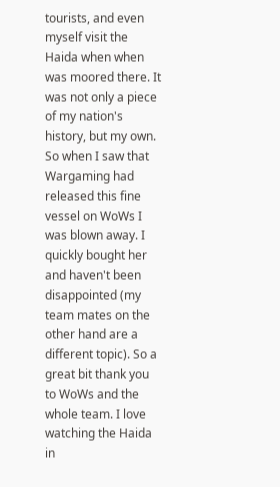tourists, and even myself visit the Haida when when was moored there. It was not only a piece of my nation's history, but my own. So when I saw that Wargaming had released this fine vessel on WoWs I was blown away. I quickly bought her and haven't been disappointed (my team mates on the other hand are a different topic). So a great bit thank you to WoWs and the whole team. I love watching the Haida in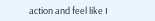action and feel like I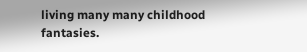living many many childhood fantasies.